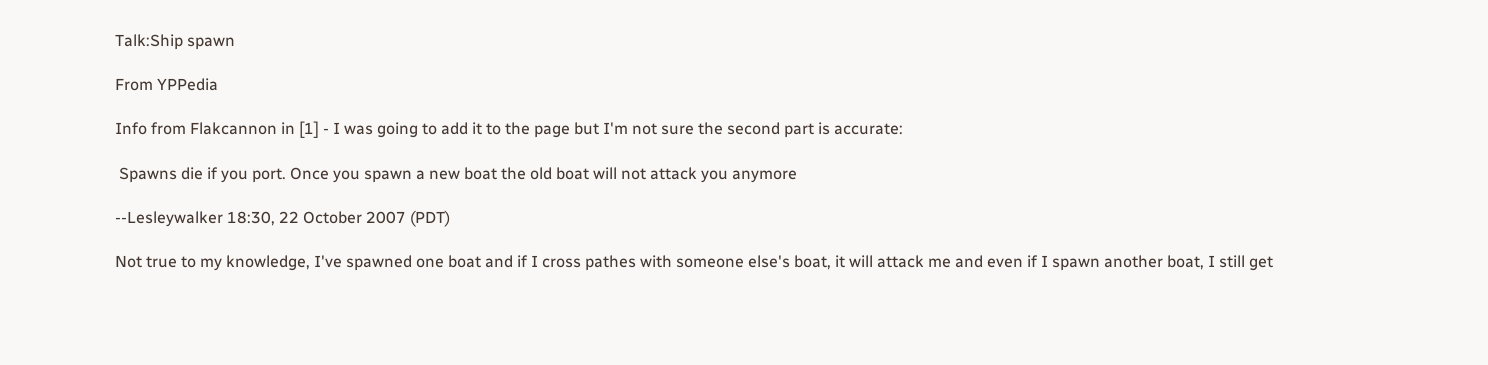Talk:Ship spawn

From YPPedia

Info from Flakcannon in [1] - I was going to add it to the page but I'm not sure the second part is accurate:

 Spawns die if you port. Once you spawn a new boat the old boat will not attack you anymore

--Lesleywalker 18:30, 22 October 2007 (PDT)

Not true to my knowledge, I've spawned one boat and if I cross pathes with someone else's boat, it will attack me and even if I spawn another boat, I still get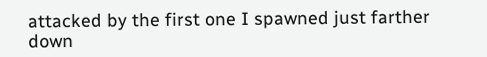attacked by the first one I spawned just farther down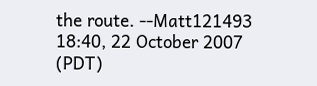the route. --Matt121493 18:40, 22 October 2007 (PDT)